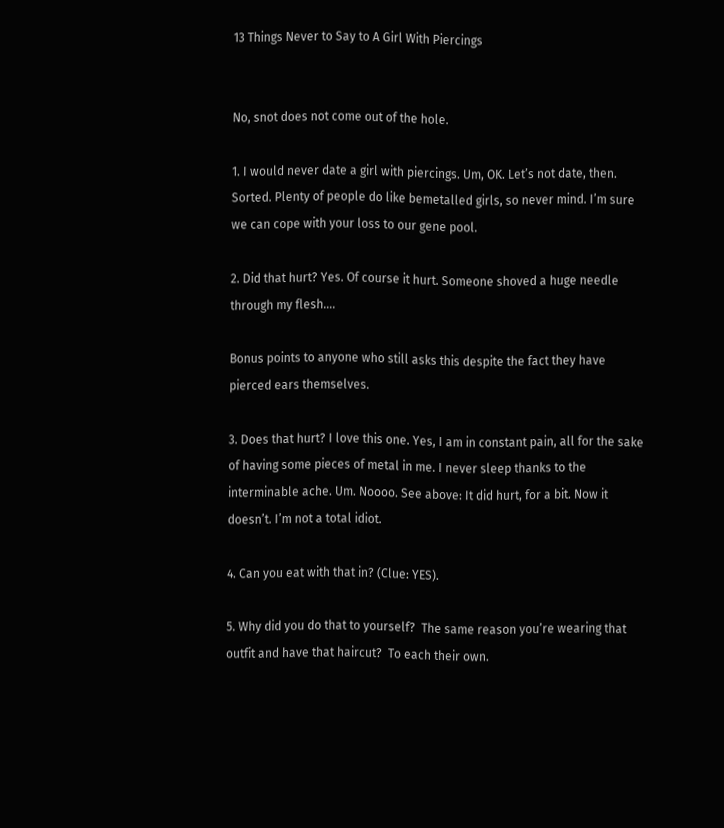13 Things Never to Say to A Girl With Piercings


No, snot does not come out of the hole.

1. I would never date a girl with piercings. Um, OK. Let’s not date, then. Sorted. Plenty of people do like bemetalled girls, so never mind. I’m sure we can cope with your loss to our gene pool.

2. Did that hurt? Yes. Of course it hurt. Someone shoved a huge needle through my flesh….

Bonus points to anyone who still asks this despite the fact they have pierced ears themselves.

3. Does that hurt? I love this one. Yes, I am in constant pain, all for the sake of having some pieces of metal in me. I never sleep thanks to the interminable ache. Um. Noooo. See above: It did hurt, for a bit. Now it doesn’t. I’m not a total idiot.

4. Can you eat with that in? (Clue: YES).

5. Why did you do that to yourself?  The same reason you’re wearing that outfit and have that haircut?  To each their own.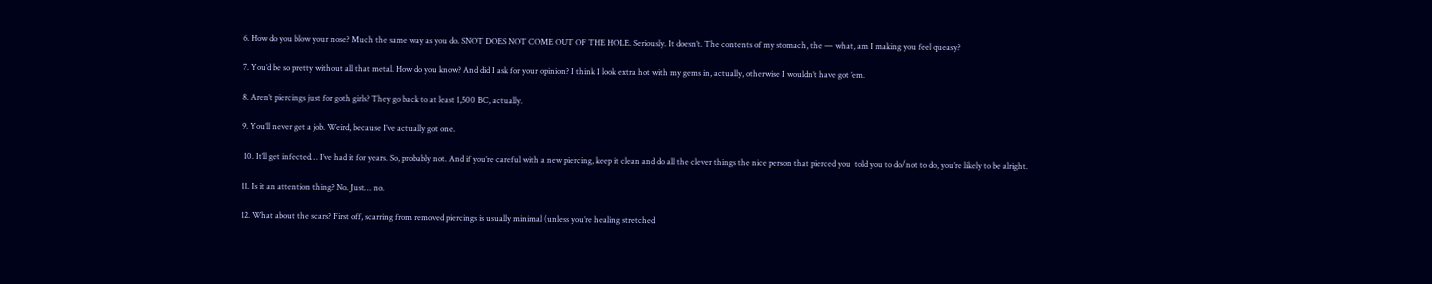6. How do you blow your nose? Much the same way as you do. SNOT DOES NOT COME OUT OF THE HOLE. Seriously. It doesn’t. The contents of my stomach, the — what, am I making you feel queasy?

7. You’d be so pretty without all that metal. How do you know? And did I ask for your opinion? I think I look extra hot with my gems in, actually, otherwise I wouldn’t have got ’em.

8. Aren’t piercings just for goth girls? They go back to at least 1,500 BC, actually.

9. You’ll never get a job. Weird, because I’ve actually got one.

 10. It’ll get infected… I’ve had it for years. So, probably not. And if you’re careful with a new piercing, keep it clean and do all the clever things the nice person that pierced you  told you to do/not to do, you’re likely to be alright.

11. Is it an attention thing? No. Just… no.

12. What about the scars? First off, scarring from removed piercings is usually minimal (unless you’re healing stretched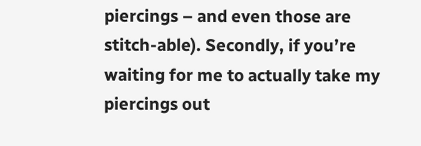piercings – and even those are stitch-able). Secondly, if you’re waiting for me to actually take my piercings out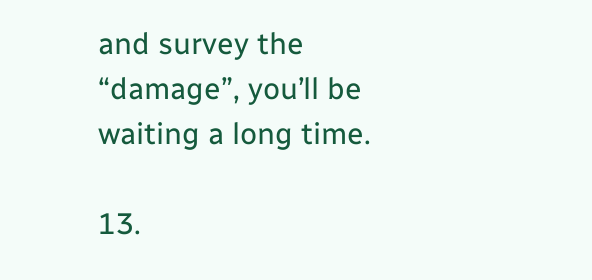and survey the “damage”, you’ll be waiting a long time.

13.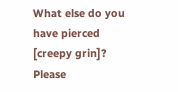What else do you have pierced [creepy grin]? Please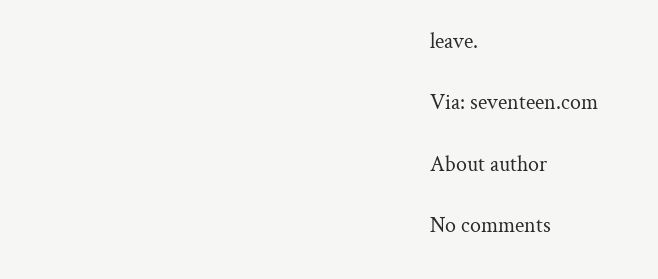leave.

Via: seventeen.com

About author

No comments